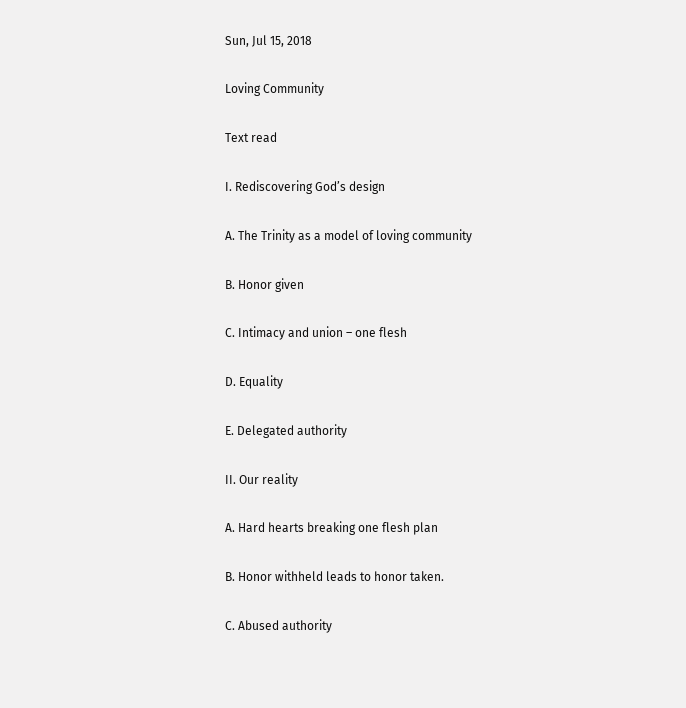Sun, Jul 15, 2018

Loving Community

Text read

I. Rediscovering God’s design

A. The Trinity as a model of loving community

B. Honor given

C. Intimacy and union – one flesh

D. Equality

E. Delegated authority

II. Our reality

A. Hard hearts breaking one flesh plan

B. Honor withheld leads to honor taken.

C. Abused authority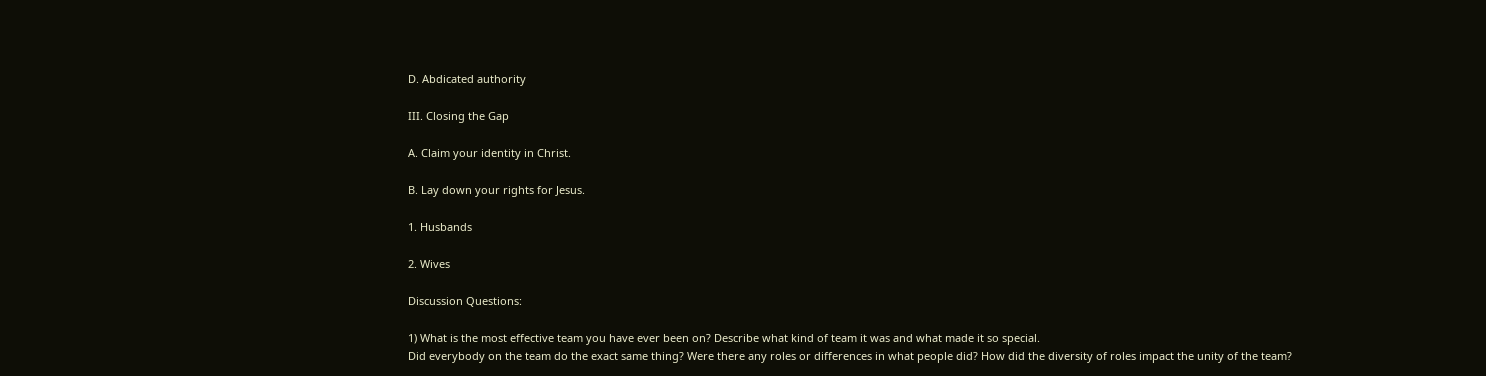D. Abdicated authority

III. Closing the Gap

A. Claim your identity in Christ.

B. Lay down your rights for Jesus.

1. Husbands

2. Wives

Discussion Questions:

1) What is the most effective team you have ever been on? Describe what kind of team it was and what made it so special.
Did everybody on the team do the exact same thing? Were there any roles or differences in what people did? How did the diversity of roles impact the unity of the team?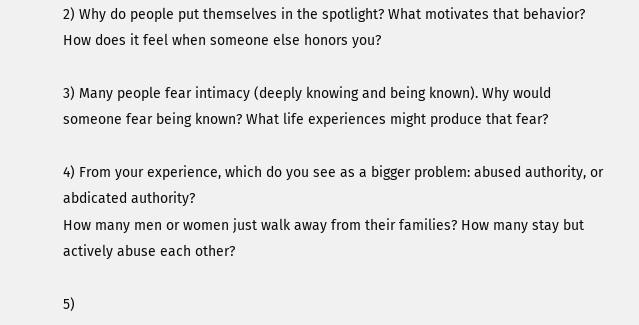2) Why do people put themselves in the spotlight? What motivates that behavior? How does it feel when someone else honors you?

3) Many people fear intimacy (deeply knowing and being known). Why would someone fear being known? What life experiences might produce that fear?

4) From your experience, which do you see as a bigger problem: abused authority, or abdicated authority?
How many men or women just walk away from their families? How many stay but actively abuse each other?

5)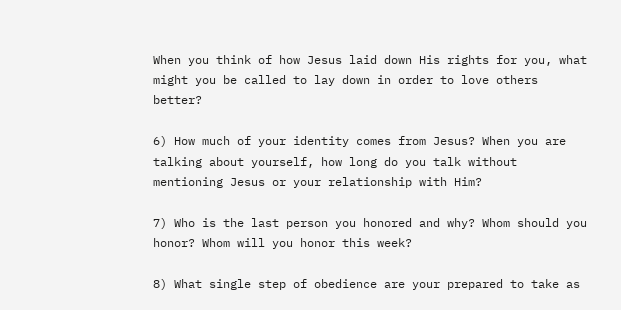When you think of how Jesus laid down His rights for you, what might you be called to lay down in order to love others better?

6) How much of your identity comes from Jesus? When you are talking about yourself, how long do you talk without mentioning Jesus or your relationship with Him?

7) Who is the last person you honored and why? Whom should you honor? Whom will you honor this week?

8) What single step of obedience are your prepared to take as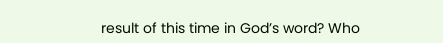result of this time in God’s word? Who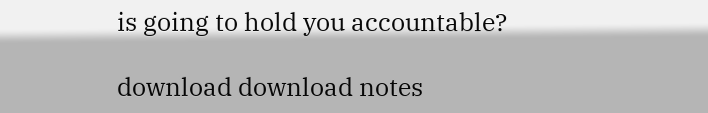is going to hold you accountable?

download download notes